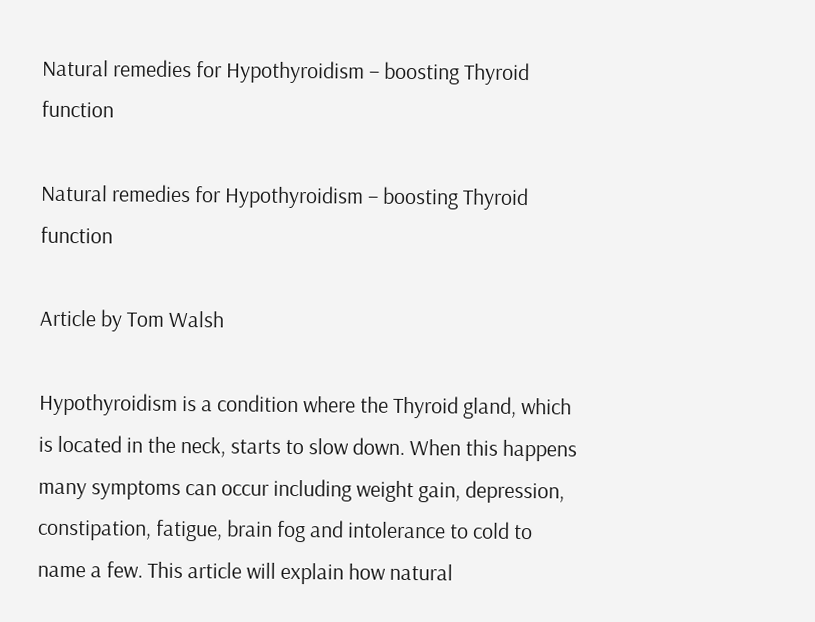Natural remedies for Hypothyroidism – boosting Thyroid function

Natural remedies for Hypothyroidism – boosting Thyroid function

Article by Tom Walsh

Hypothyroidism is a condition where the Thyroid gland, which is located in the neck, starts to slow down. When this happens many symptoms can occur including weight gain, depression, constipation, fatigue, brain fog and intolerance to cold to name a few. This article will explain how natural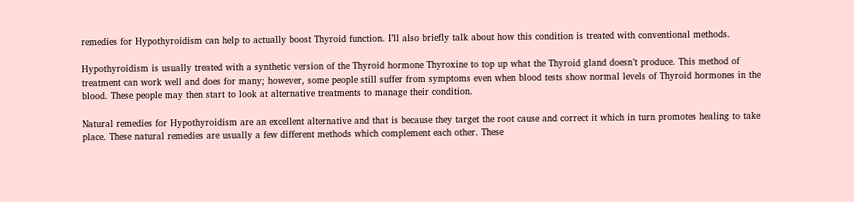remedies for Hypothyroidism can help to actually boost Thyroid function. I’ll also briefly talk about how this condition is treated with conventional methods.

Hypothyroidism is usually treated with a synthetic version of the Thyroid hormone Thyroxine to top up what the Thyroid gland doesn’t produce. This method of treatment can work well and does for many; however, some people still suffer from symptoms even when blood tests show normal levels of Thyroid hormones in the blood. These people may then start to look at alternative treatments to manage their condition.

Natural remedies for Hypothyroidism are an excellent alternative and that is because they target the root cause and correct it which in turn promotes healing to take place. These natural remedies are usually a few different methods which complement each other. These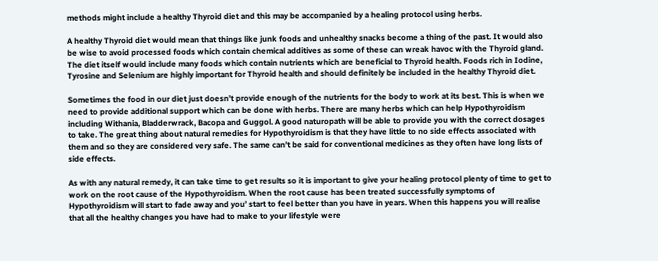methods might include a healthy Thyroid diet and this may be accompanied by a healing protocol using herbs.

A healthy Thyroid diet would mean that things like junk foods and unhealthy snacks become a thing of the past. It would also be wise to avoid processed foods which contain chemical additives as some of these can wreak havoc with the Thyroid gland. The diet itself would include many foods which contain nutrients which are beneficial to Thyroid health. Foods rich in Iodine, Tyrosine and Selenium are highly important for Thyroid health and should definitely be included in the healthy Thyroid diet.

Sometimes the food in our diet just doesn’t provide enough of the nutrients for the body to work at its best. This is when we need to provide additional support which can be done with herbs. There are many herbs which can help Hypothyroidism including Withania, Bladderwrack, Bacopa and Guggol. A good naturopath will be able to provide you with the correct dosages to take. The great thing about natural remedies for Hypothyroidism is that they have little to no side effects associated with them and so they are considered very safe. The same can’t be said for conventional medicines as they often have long lists of side effects.

As with any natural remedy, it can take time to get results so it is important to give your healing protocol plenty of time to get to work on the root cause of the Hypothyroidism. When the root cause has been treated successfully symptoms of Hypothyroidism will start to fade away and you’ start to feel better than you have in years. When this happens you will realise that all the healthy changes you have had to make to your lifestyle were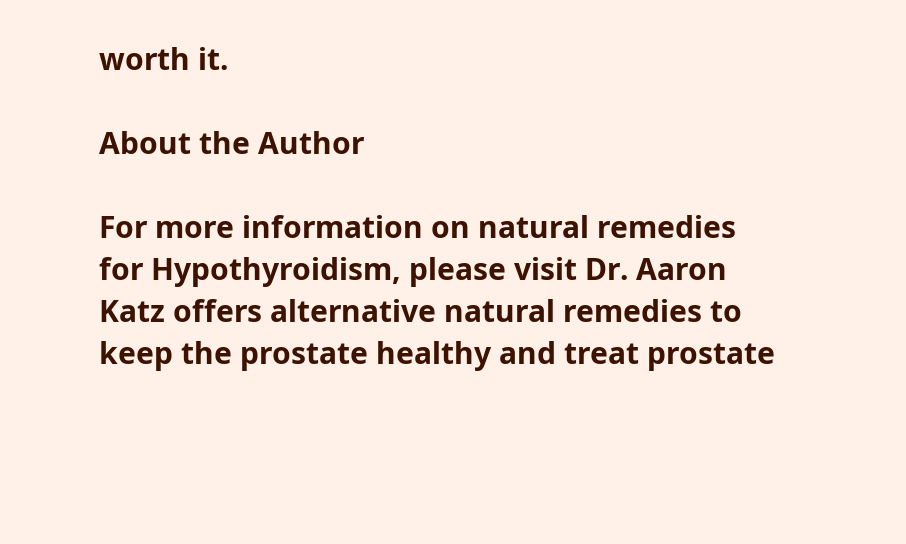worth it.

About the Author

For more information on natural remedies for Hypothyroidism, please visit Dr. Aaron Katz offers alternative natural remedies to keep the prostate healthy and treat prostate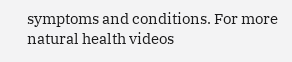symptoms and conditions. For more natural health videos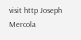visit http Joseph Mercola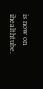is now on ihealthtube.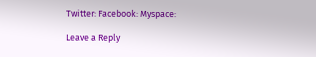Twitter: Facebook: Myspace:

Leave a Reply